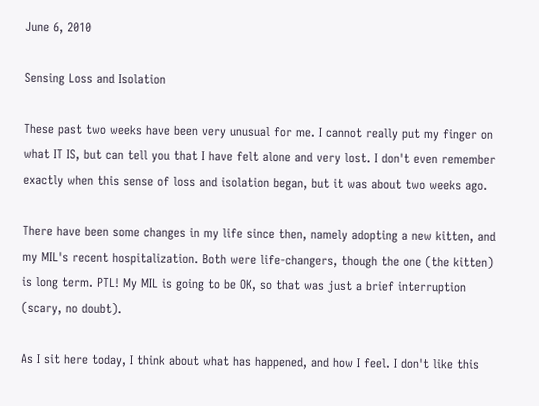June 6, 2010

Sensing Loss and Isolation

These past two weeks have been very unusual for me. I cannot really put my finger on what IT IS, but can tell you that I have felt alone and very lost. I don't even remember exactly when this sense of loss and isolation began, but it was about two weeks ago.

There have been some changes in my life since then, namely adopting a new kitten, and my MIL's recent hospitalization. Both were life-changers, though the one (the kitten) is long term. PTL! My MIL is going to be OK, so that was just a brief interruption (scary, no doubt).

As I sit here today, I think about what has happened, and how I feel. I don't like this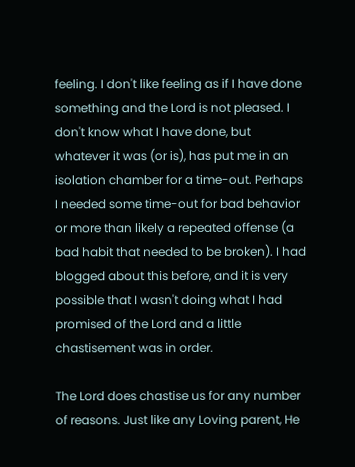feeling. I don't like feeling as if I have done something and the Lord is not pleased. I don't know what I have done, but whatever it was (or is), has put me in an isolation chamber for a time-out. Perhaps I needed some time-out for bad behavior or more than likely a repeated offense (a bad habit that needed to be broken). I had blogged about this before, and it is very possible that I wasn't doing what I had promised of the Lord and a little chastisement was in order.

The Lord does chastise us for any number of reasons. Just like any Loving parent, He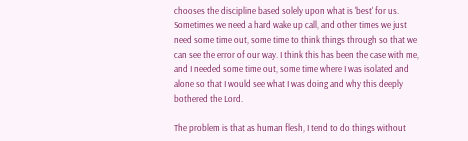chooses the discipline based solely upon what is 'best' for us. Sometimes we need a hard wake up call, and other times we just need some time out, some time to think things through so that we can see the error of our way. I think this has been the case with me, and I needed some time out, some time where I was isolated and alone so that I would see what I was doing and why this deeply bothered the Lord.

The problem is that as human flesh, I tend to do things without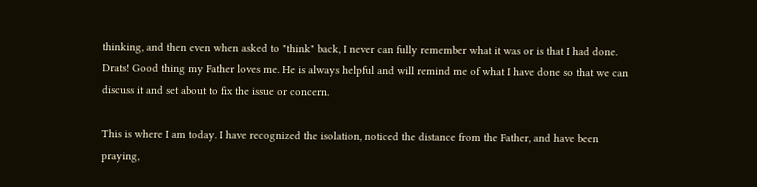thinking, and then even when asked to "think" back, I never can fully remember what it was or is that I had done. Drats! Good thing my Father loves me. He is always helpful and will remind me of what I have done so that we can discuss it and set about to fix the issue or concern.

This is where I am today. I have recognized the isolation, noticed the distance from the Father, and have been praying,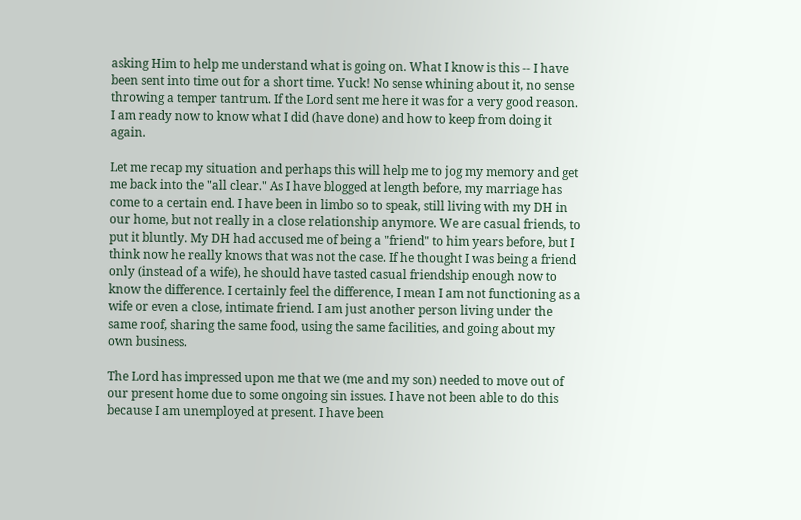asking Him to help me understand what is going on. What I know is this -- I have been sent into time out for a short time. Yuck! No sense whining about it, no sense throwing a temper tantrum. If the Lord sent me here it was for a very good reason. I am ready now to know what I did (have done) and how to keep from doing it again.

Let me recap my situation and perhaps this will help me to jog my memory and get me back into the "all clear." As I have blogged at length before, my marriage has come to a certain end. I have been in limbo so to speak, still living with my DH in our home, but not really in a close relationship anymore. We are casual friends, to put it bluntly. My DH had accused me of being a "friend" to him years before, but I think now he really knows that was not the case. If he thought I was being a friend only (instead of a wife), he should have tasted casual friendship enough now to know the difference. I certainly feel the difference, I mean I am not functioning as a wife or even a close, intimate friend. I am just another person living under the same roof, sharing the same food, using the same facilities, and going about my own business.

The Lord has impressed upon me that we (me and my son) needed to move out of our present home due to some ongoing sin issues. I have not been able to do this because I am unemployed at present. I have been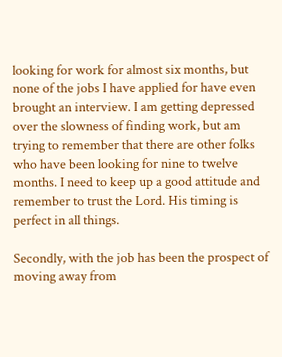looking for work for almost six months, but none of the jobs I have applied for have even brought an interview. I am getting depressed over the slowness of finding work, but am trying to remember that there are other folks who have been looking for nine to twelve months. I need to keep up a good attitude and remember to trust the Lord. His timing is perfect in all things.

Secondly, with the job has been the prospect of moving away from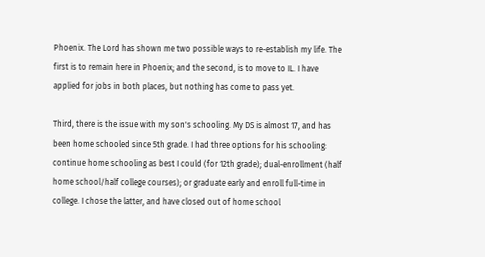Phoenix. The Lord has shown me two possible ways to re-establish my life. The first is to remain here in Phoenix; and the second, is to move to IL. I have applied for jobs in both places, but nothing has come to pass yet.

Third, there is the issue with my son's schooling. My DS is almost 17, and has been home schooled since 5th grade. I had three options for his schooling: continue home schooling as best I could (for 12th grade); dual-enrollment (half home school/half college courses); or graduate early and enroll full-time in college. I chose the latter, and have closed out of home school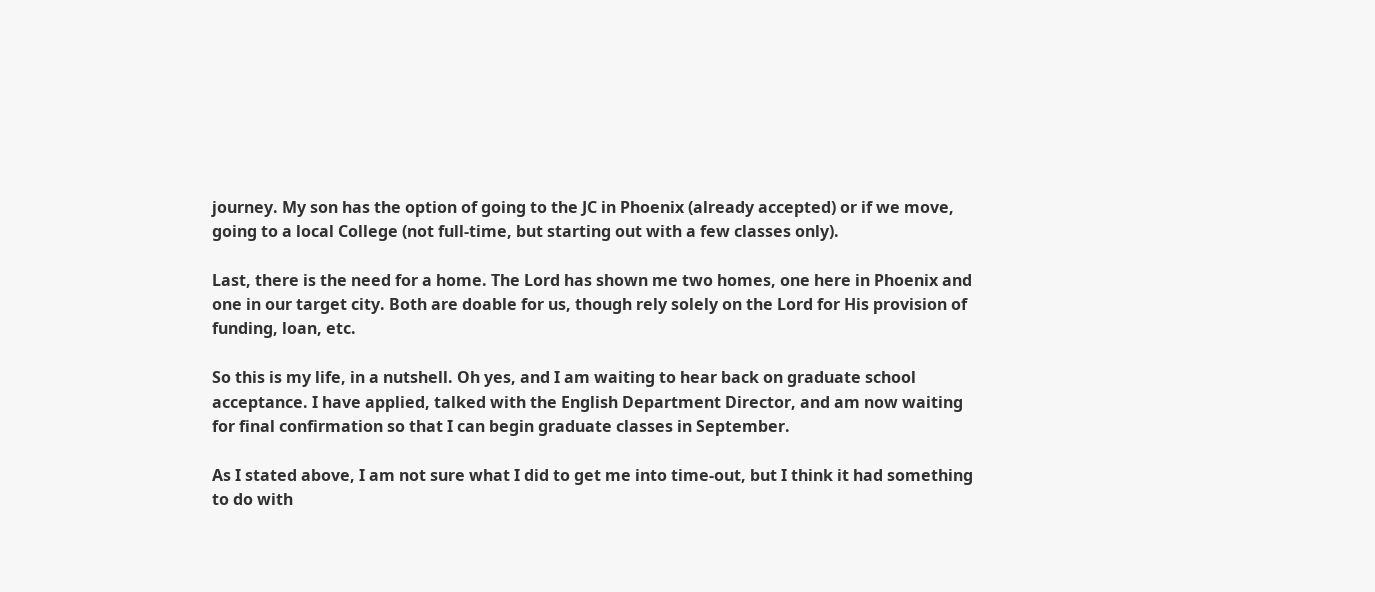journey. My son has the option of going to the JC in Phoenix (already accepted) or if we move, going to a local College (not full-time, but starting out with a few classes only).

Last, there is the need for a home. The Lord has shown me two homes, one here in Phoenix and one in our target city. Both are doable for us, though rely solely on the Lord for His provision of funding, loan, etc.

So this is my life, in a nutshell. Oh yes, and I am waiting to hear back on graduate school acceptance. I have applied, talked with the English Department Director, and am now waiting for final confirmation so that I can begin graduate classes in September.

As I stated above, I am not sure what I did to get me into time-out, but I think it had something to do with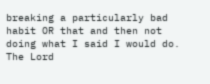breaking a particularly bad habit OR that and then not doing what I said I would do. The Lord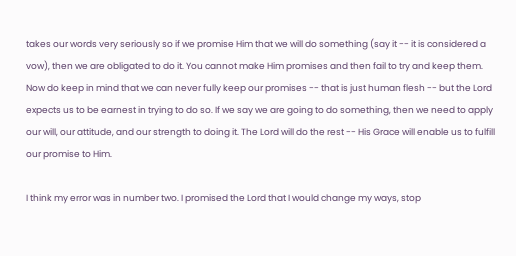takes our words very seriously so if we promise Him that we will do something (say it -- it is considered a vow), then we are obligated to do it. You cannot make Him promises and then fail to try and keep them. Now do keep in mind that we can never fully keep our promises -- that is just human flesh -- but the Lord expects us to be earnest in trying to do so. If we say we are going to do something, then we need to apply our will, our attitude, and our strength to doing it. The Lord will do the rest -- His Grace will enable us to fulfill our promise to Him.

I think my error was in number two. I promised the Lord that I would change my ways, stop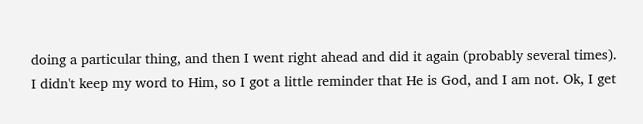doing a particular thing, and then I went right ahead and did it again (probably several times). I didn't keep my word to Him, so I got a little reminder that He is God, and I am not. Ok, I get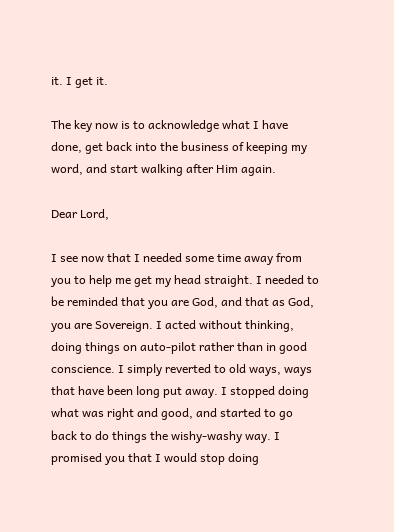it. I get it.

The key now is to acknowledge what I have done, get back into the business of keeping my word, and start walking after Him again.

Dear Lord,

I see now that I needed some time away from you to help me get my head straight. I needed to be reminded that you are God, and that as God, you are Sovereign. I acted without thinking, doing things on auto-pilot rather than in good conscience. I simply reverted to old ways, ways that have been long put away. I stopped doing what was right and good, and started to go back to do things the wishy-washy way. I promised you that I would stop doing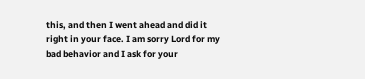this, and then I went ahead and did it right in your face. I am sorry Lord for my bad behavior and I ask for your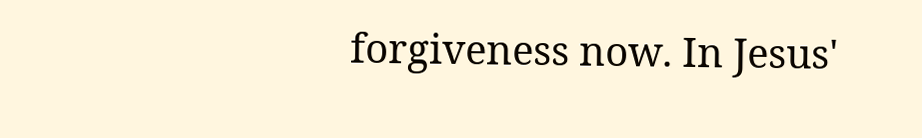forgiveness now. In Jesus'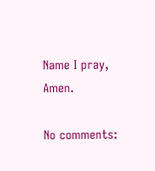Name I pray, Amen.

No comments: